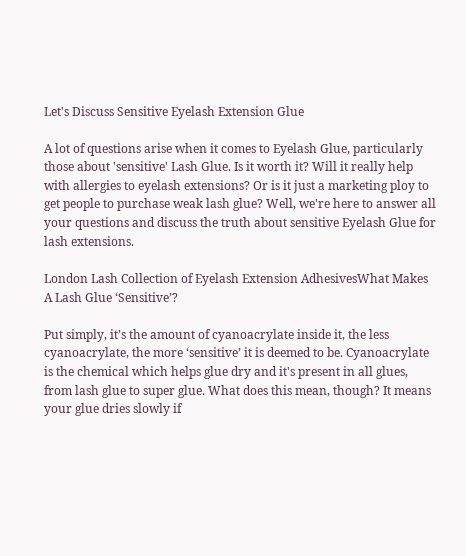Let's Discuss Sensitive Eyelash Extension Glue

A lot of questions arise when it comes to Eyelash Glue, particularly those about 'sensitive' Lash Glue. Is it worth it? Will it really help with allergies to eyelash extensions? Or is it just a marketing ploy to get people to purchase weak lash glue? Well, we're here to answer all your questions and discuss the truth about sensitive Eyelash Glue for lash extensions.

London Lash Collection of Eyelash Extension AdhesivesWhat Makes A Lash Glue ‘Sensitive’?

Put simply, it’s the amount of cyanoacrylate inside it, the less cyanoacrylate, the more ‘sensitive’ it is deemed to be. Cyanoacrylate is the chemical which helps glue dry and it's present in all glues, from lash glue to super glue. What does this mean, though? It means your glue dries slowly if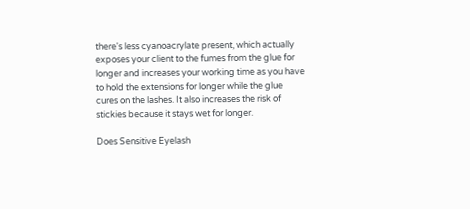there's less cyanoacrylate present, which actually exposes your client to the fumes from the glue for longer and increases your working time as you have to hold the extensions for longer while the glue cures on the lashes. It also increases the risk of stickies because it stays wet for longer.

Does Sensitive Eyelash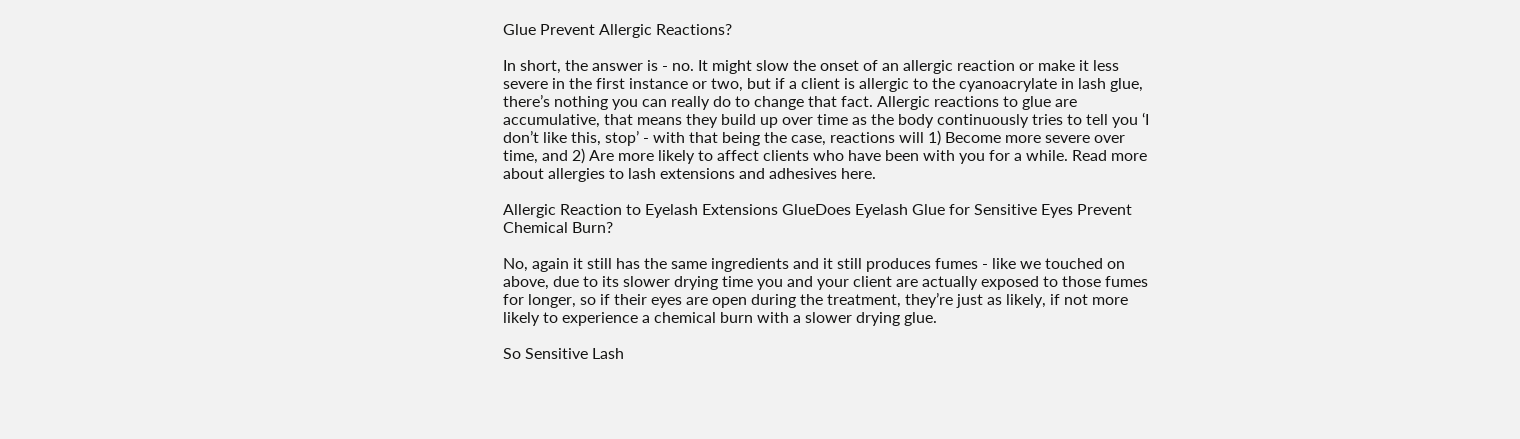Glue Prevent Allergic Reactions?

In short, the answer is - no. It might slow the onset of an allergic reaction or make it less severe in the first instance or two, but if a client is allergic to the cyanoacrylate in lash glue, there’s nothing you can really do to change that fact. Allergic reactions to glue are accumulative, that means they build up over time as the body continuously tries to tell you ‘I don’t like this, stop’ - with that being the case, reactions will 1) Become more severe over time, and 2) Are more likely to affect clients who have been with you for a while. Read more about allergies to lash extensions and adhesives here.

Allergic Reaction to Eyelash Extensions GlueDoes Eyelash Glue for Sensitive Eyes Prevent Chemical Burn?

No, again it still has the same ingredients and it still produces fumes - like we touched on above, due to its slower drying time you and your client are actually exposed to those fumes for longer, so if their eyes are open during the treatment, they’re just as likely, if not more likely to experience a chemical burn with a slower drying glue.

So Sensitive Lash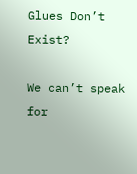Glues Don’t Exist?

We can’t speak for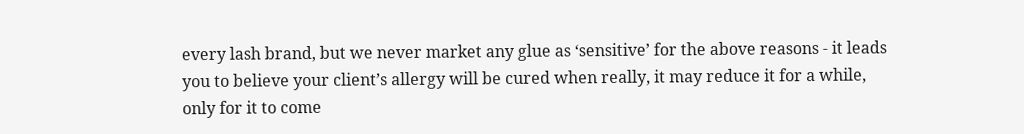every lash brand, but we never market any glue as ‘sensitive’ for the above reasons - it leads you to believe your client’s allergy will be cured when really, it may reduce it for a while, only for it to come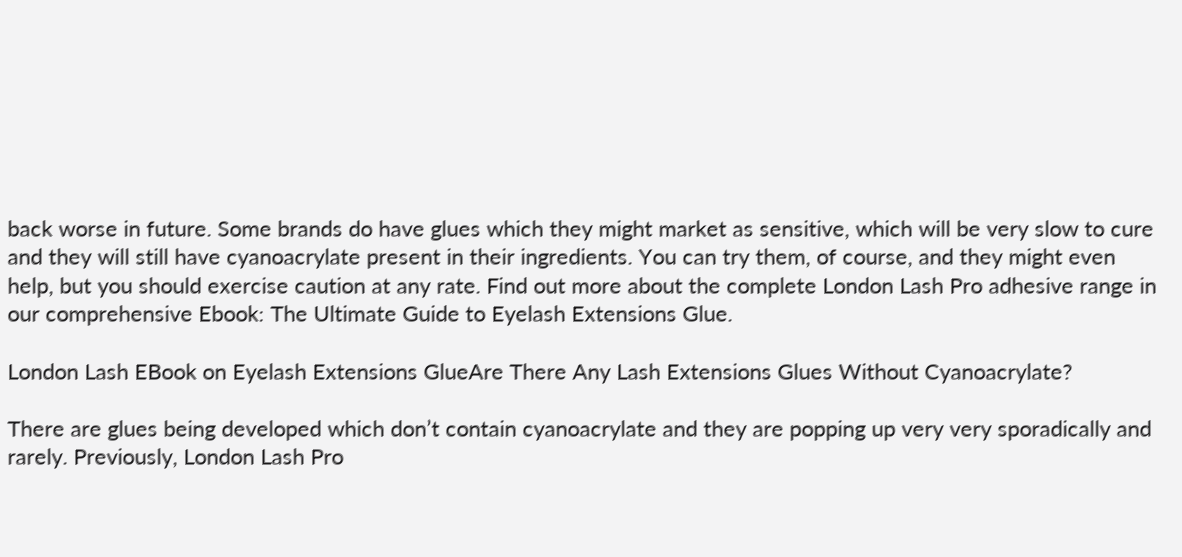back worse in future. Some brands do have glues which they might market as sensitive, which will be very slow to cure and they will still have cyanoacrylate present in their ingredients. You can try them, of course, and they might even help, but you should exercise caution at any rate. Find out more about the complete London Lash Pro adhesive range in our comprehensive Ebook: The Ultimate Guide to Eyelash Extensions Glue.

London Lash EBook on Eyelash Extensions GlueAre There Any Lash Extensions Glues Without Cyanoacrylate?

There are glues being developed which don’t contain cyanoacrylate and they are popping up very very sporadically and rarely. Previously, London Lash Pro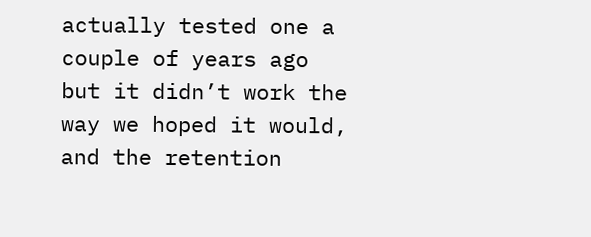actually tested one a couple of years ago but it didn’t work the way we hoped it would, and the retention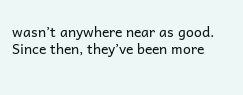wasn’t anywhere near as good. Since then, they’ve been more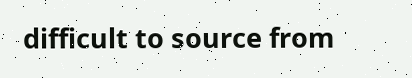difficult to source from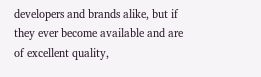developers and brands alike, but if they ever become available and are of excellent quality,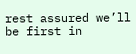rest assured we’ll be first in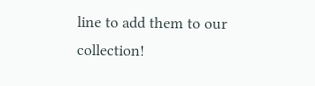line to add them to our collection!